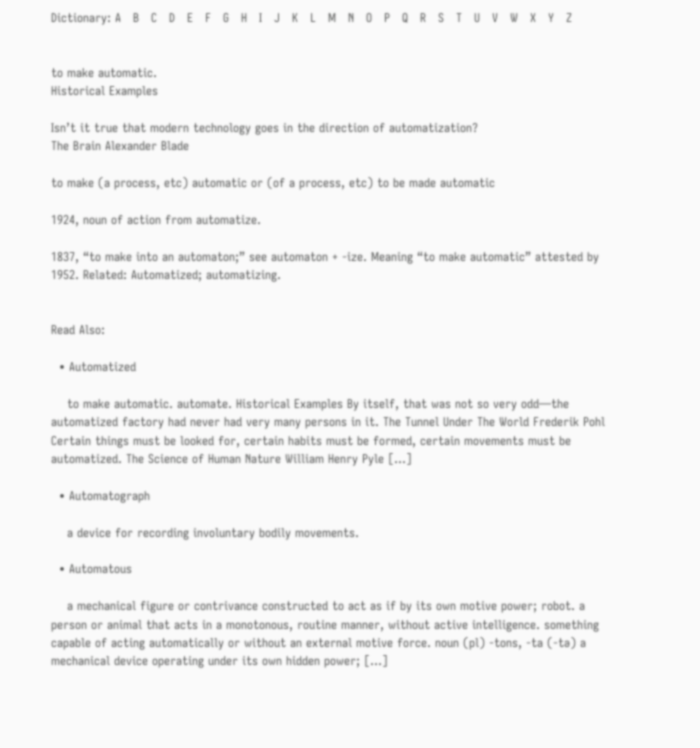Dictionary: A   B   C   D   E   F   G   H   I   J   K   L   M   N   O   P   Q   R   S   T   U   V   W   X   Y   Z


to make automatic.
Historical Examples

Isn’t it true that modern technology goes in the direction of automatization?
The Brain Alexander Blade

to make (a process, etc) automatic or (of a process, etc) to be made automatic

1924, noun of action from automatize.

1837, “to make into an automaton;” see automaton + -ize. Meaning “to make automatic” attested by 1952. Related: Automatized; automatizing.


Read Also:

  • Automatized

    to make automatic. automate. Historical Examples By itself, that was not so very odd—the automatized factory had never had very many persons in it. The Tunnel Under The World Frederik Pohl Certain things must be looked for, certain habits must be formed, certain movements must be automatized. The Science of Human Nature William Henry Pyle […]

  • Automatograph

    a device for recording involuntary bodily movements.

  • Automatous

    a mechanical figure or contrivance constructed to act as if by its own motive power; robot. a person or animal that acts in a monotonous, routine manner, without active intelligence. something capable of acting automatically or without an external motive force. noun (pl) -tons, -ta (-tə) a mechanical device operating under its own hidden power; […]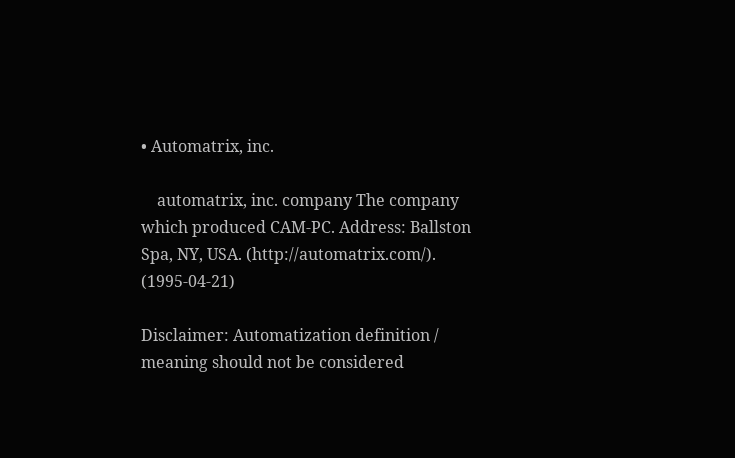• Automatrix, inc.

    automatrix, inc. company The company which produced CAM-PC. Address: Ballston Spa, NY, USA. (http://automatrix.com/). (1995-04-21)

Disclaimer: Automatization definition / meaning should not be considered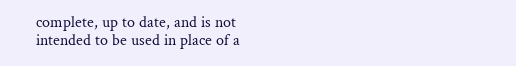complete, up to date, and is not intended to be used in place of a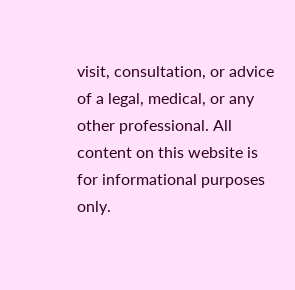visit, consultation, or advice of a legal, medical, or any other professional. All content on this website is for informational purposes only.